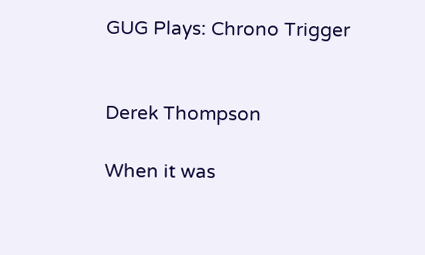GUG Plays: Chrono Trigger


Derek Thompson

When it was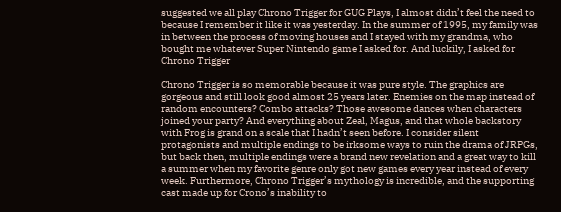suggested we all play Chrono Trigger for GUG Plays, I almost didn’t feel the need to because I remember it like it was yesterday. In the summer of 1995, my family was in between the process of moving houses and I stayed with my grandma, who bought me whatever Super Nintendo game I asked for. And luckily, I asked for Chrono Trigger

Chrono Trigger is so memorable because it was pure style. The graphics are gorgeous and still look good almost 25 years later. Enemies on the map instead of random encounters? Combo attacks? Those awesome dances when characters joined your party? And everything about Zeal, Magus, and that whole backstory with Frog is grand on a scale that I hadn’t seen before. I consider silent protagonists and multiple endings to be irksome ways to ruin the drama of JRPGs, but back then, multiple endings were a brand new revelation and a great way to kill a summer when my favorite genre only got new games every year instead of every week. Furthermore, Chrono Trigger’s mythology is incredible, and the supporting cast made up for Crono’s inability to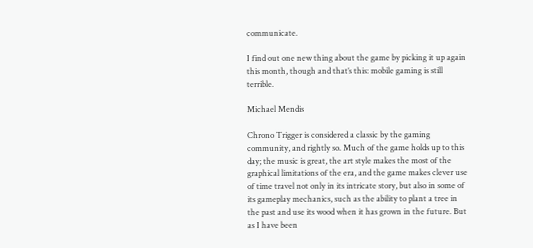communicate.

I find out one new thing about the game by picking it up again this month, though and that’s this: mobile gaming is still terrible.

Michael Mendis

Chrono Trigger is considered a classic by the gaming community, and rightly so. Much of the game holds up to this day; the music is great, the art style makes the most of the graphical limitations of the era, and the game makes clever use of time travel not only in its intricate story, but also in some of its gameplay mechanics, such as the ability to plant a tree in the past and use its wood when it has grown in the future. But as I have been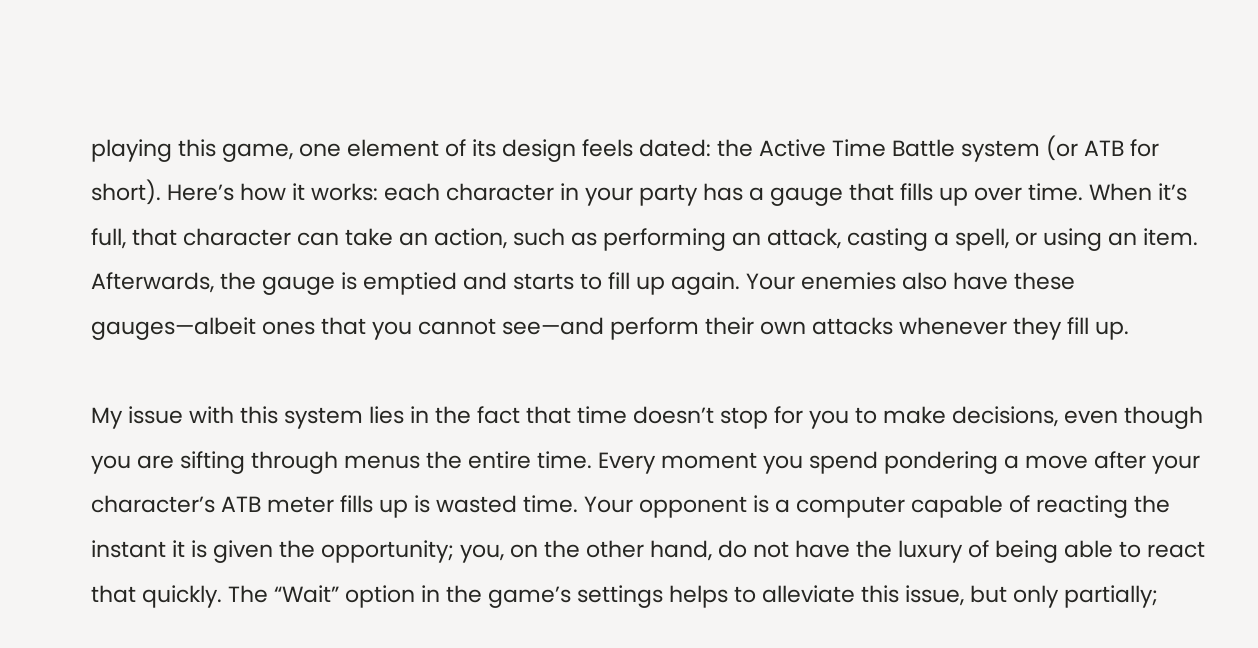playing this game, one element of its design feels dated: the Active Time Battle system (or ATB for short). Here’s how it works: each character in your party has a gauge that fills up over time. When it’s full, that character can take an action, such as performing an attack, casting a spell, or using an item. Afterwards, the gauge is emptied and starts to fill up again. Your enemies also have these gauges—albeit ones that you cannot see—and perform their own attacks whenever they fill up.

My issue with this system lies in the fact that time doesn’t stop for you to make decisions, even though you are sifting through menus the entire time. Every moment you spend pondering a move after your character’s ATB meter fills up is wasted time. Your opponent is a computer capable of reacting the instant it is given the opportunity; you, on the other hand, do not have the luxury of being able to react that quickly. The “Wait” option in the game’s settings helps to alleviate this issue, but only partially;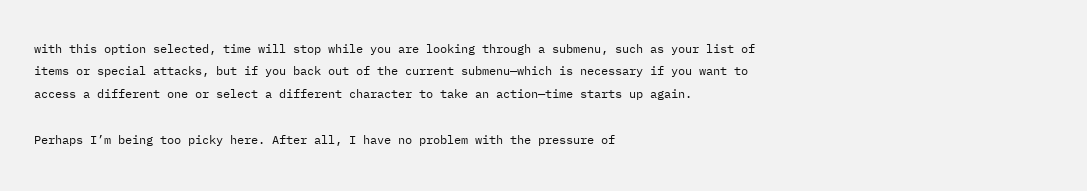with this option selected, time will stop while you are looking through a submenu, such as your list of items or special attacks, but if you back out of the current submenu—which is necessary if you want to access a different one or select a different character to take an action—time starts up again.

Perhaps I’m being too picky here. After all, I have no problem with the pressure of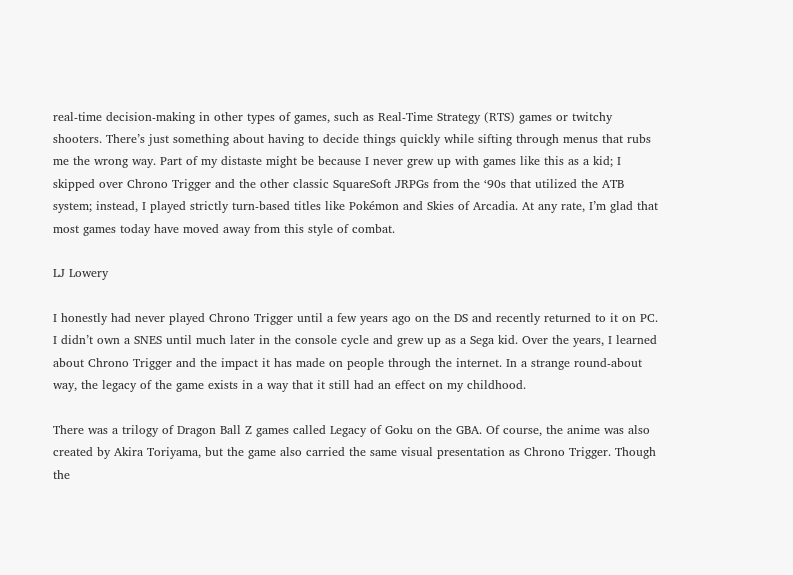real-time decision-making in other types of games, such as Real-Time Strategy (RTS) games or twitchy shooters. There’s just something about having to decide things quickly while sifting through menus that rubs me the wrong way. Part of my distaste might be because I never grew up with games like this as a kid; I skipped over Chrono Trigger and the other classic SquareSoft JRPGs from the ‘90s that utilized the ATB system; instead, I played strictly turn-based titles like Pokémon and Skies of Arcadia. At any rate, I’m glad that most games today have moved away from this style of combat.

LJ Lowery

I honestly had never played Chrono Trigger until a few years ago on the DS and recently returned to it on PC. I didn’t own a SNES until much later in the console cycle and grew up as a Sega kid. Over the years, I learned about Chrono Trigger and the impact it has made on people through the internet. In a strange round-about way, the legacy of the game exists in a way that it still had an effect on my childhood.

There was a trilogy of Dragon Ball Z games called Legacy of Goku on the GBA. Of course, the anime was also created by Akira Toriyama, but the game also carried the same visual presentation as Chrono Trigger. Though the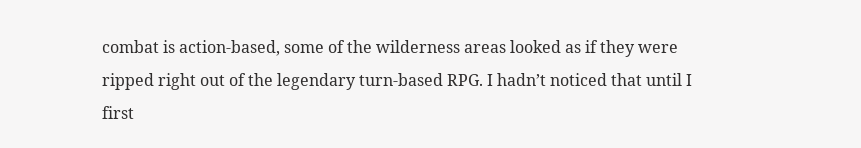combat is action-based, some of the wilderness areas looked as if they were ripped right out of the legendary turn-based RPG. I hadn’t noticed that until I first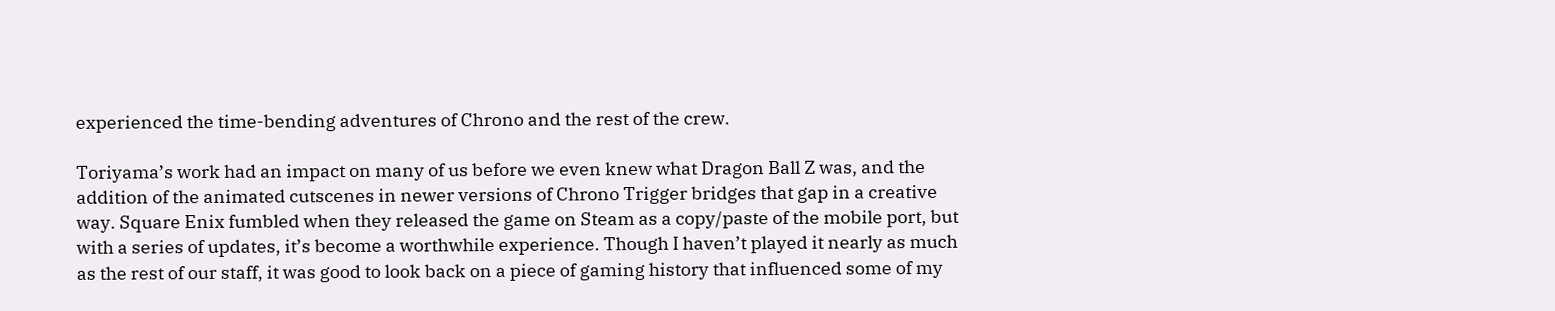experienced the time-bending adventures of Chrono and the rest of the crew.

Toriyama’s work had an impact on many of us before we even knew what Dragon Ball Z was, and the addition of the animated cutscenes in newer versions of Chrono Trigger bridges that gap in a creative way. Square Enix fumbled when they released the game on Steam as a copy/paste of the mobile port, but with a series of updates, it’s become a worthwhile experience. Though I haven’t played it nearly as much as the rest of our staff, it was good to look back on a piece of gaming history that influenced some of my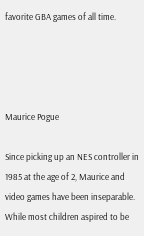favorite GBA games of all time.




Maurice Pogue

Since picking up an NES controller in 1985 at the age of 2, Maurice and video games have been inseparable. While most children aspired to be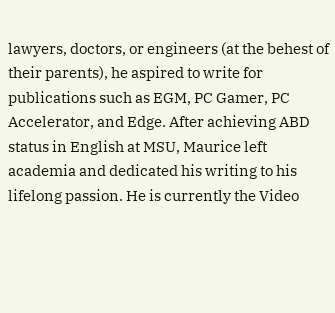lawyers, doctors, or engineers (at the behest of their parents), he aspired to write for publications such as EGM, PC Gamer, PC Accelerator, and Edge. After achieving ABD status in English at MSU, Maurice left academia and dedicated his writing to his lifelong passion. He is currently the Video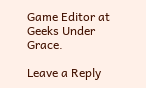Game Editor at Geeks Under Grace.

Leave a Reply